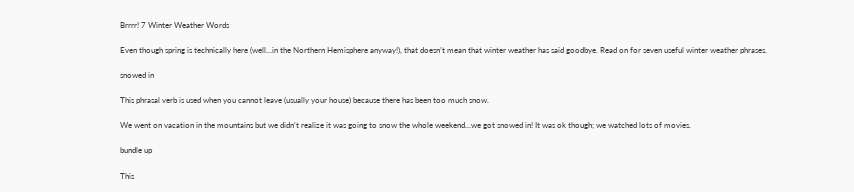Brrrr! 7 Winter Weather Words

Even though spring is technically here (well…in the Northern Hemisphere anyway!), that doesn’t mean that winter weather has said goodbye. Read on for seven useful winter weather phrases.

snowed in

This phrasal verb is used when you cannot leave (usually your house) because there has been too much snow.

We went on vacation in the mountains but we didn’t realize it was going to snow the whole weekend…we got snowed in! It was ok though; we watched lots of movies.

bundle up

This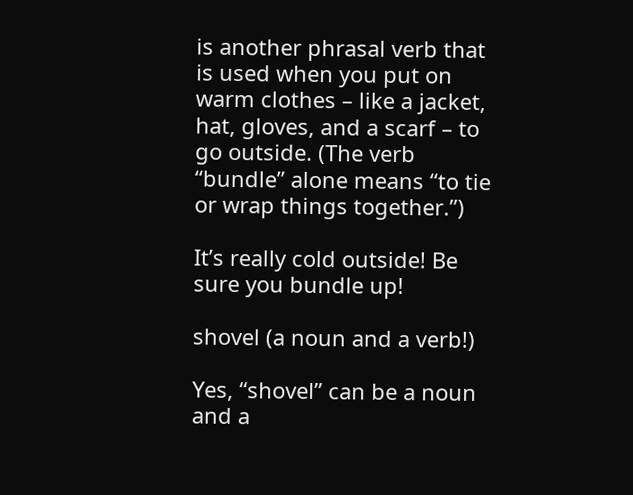is another phrasal verb that is used when you put on warm clothes – like a jacket, hat, gloves, and a scarf – to go outside. (The verb “bundle” alone means “to tie or wrap things together.”)

It’s really cold outside! Be sure you bundle up!

shovel (a noun and a verb!)

Yes, “shovel” can be a noun and a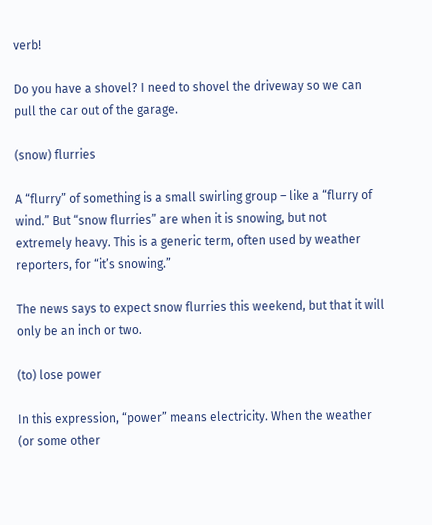verb!

Do you have a shovel? I need to shovel the driveway so we can pull the car out of the garage.

(snow) flurries

A “flurry” of something is a small swirling group – like a “flurry of wind.” But “snow flurries” are when it is snowing, but not extremely heavy. This is a generic term, often used by weather reporters, for “it’s snowing.”

The news says to expect snow flurries this weekend, but that it will only be an inch or two.

(to) lose power

In this expression, “power” means electricity. When the weather (or some other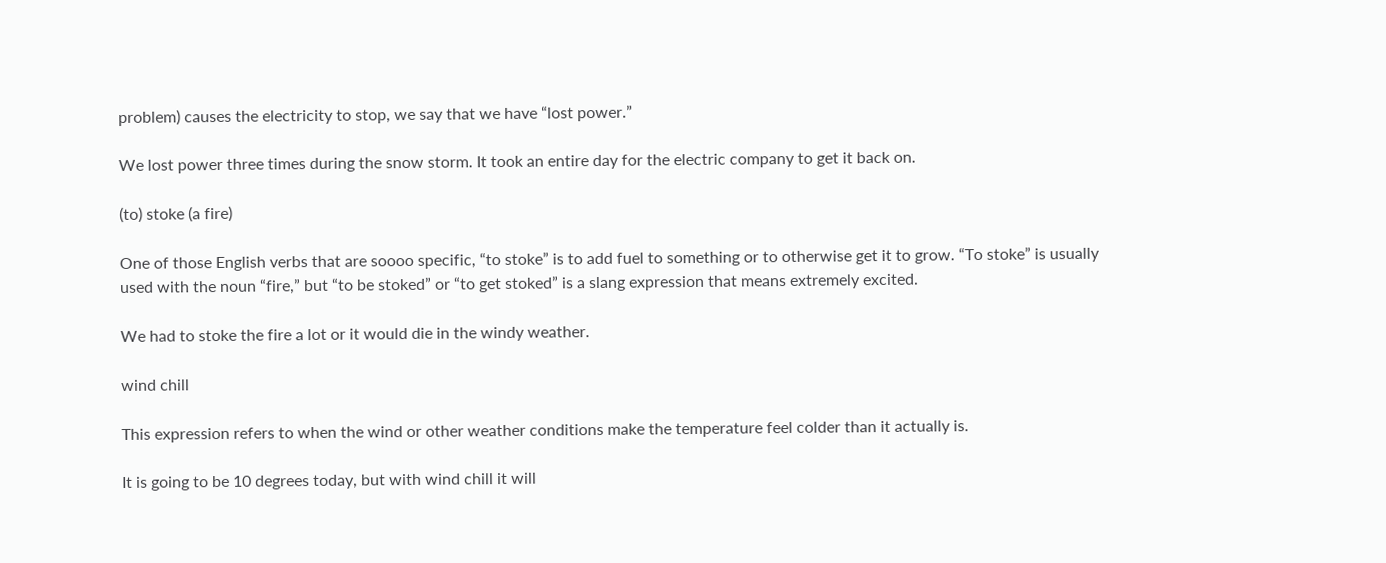problem) causes the electricity to stop, we say that we have “lost power.”

We lost power three times during the snow storm. It took an entire day for the electric company to get it back on.

(to) stoke (a fire)

One of those English verbs that are soooo specific, “to stoke” is to add fuel to something or to otherwise get it to grow. “To stoke” is usually used with the noun “fire,” but “to be stoked” or “to get stoked” is a slang expression that means extremely excited.

We had to stoke the fire a lot or it would die in the windy weather.

wind chill

This expression refers to when the wind or other weather conditions make the temperature feel colder than it actually is.

It is going to be 10 degrees today, but with wind chill it will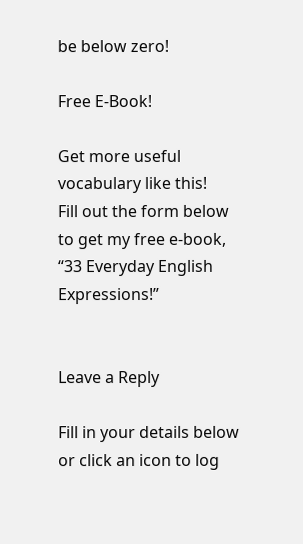be below zero!

Free E-Book!

Get more useful vocabulary like this!
Fill out the form below to get my free e-book, “33 Everyday English Expressions!”


Leave a Reply

Fill in your details below or click an icon to log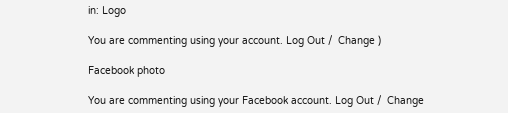in: Logo

You are commenting using your account. Log Out /  Change )

Facebook photo

You are commenting using your Facebook account. Log Out /  Change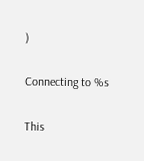)

Connecting to %s

This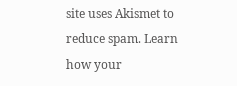site uses Akismet to reduce spam. Learn how your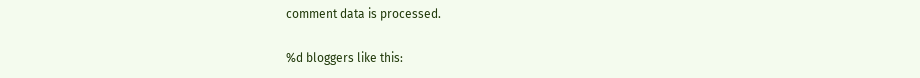comment data is processed.

%d bloggers like this: